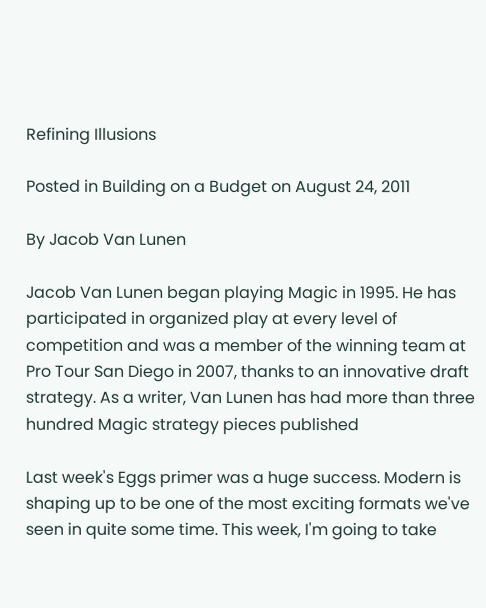Refining Illusions

Posted in Building on a Budget on August 24, 2011

By Jacob Van Lunen

Jacob Van Lunen began playing Magic in 1995. He has participated in organized play at every level of competition and was a member of the winning team at Pro Tour San Diego in 2007, thanks to an innovative draft strategy. As a writer, Van Lunen has had more than three hundred Magic strategy pieces published

Last week's Eggs primer was a huge success. Modern is shaping up to be one of the most exciting formats we've seen in quite some time. This week, I'm going to take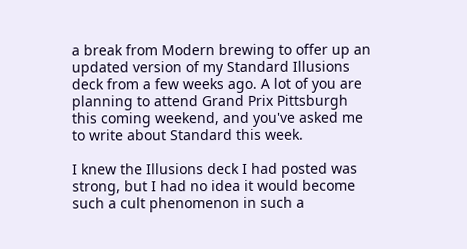a break from Modern brewing to offer up an updated version of my Standard Illusions deck from a few weeks ago. A lot of you are planning to attend Grand Prix Pittsburgh this coming weekend, and you've asked me to write about Standard this week.

I knew the Illusions deck I had posted was strong, but I had no idea it would become such a cult phenomenon in such a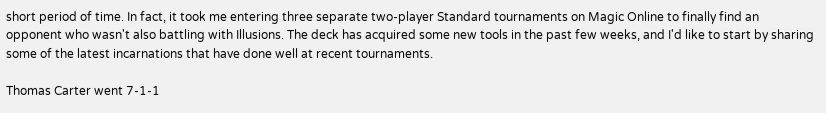short period of time. In fact, it took me entering three separate two-player Standard tournaments on Magic Online to finally find an opponent who wasn't also battling with Illusions. The deck has acquired some new tools in the past few weeks, and I'd like to start by sharing some of the latest incarnations that have done well at recent tournaments.

Thomas Carter went 7-1-1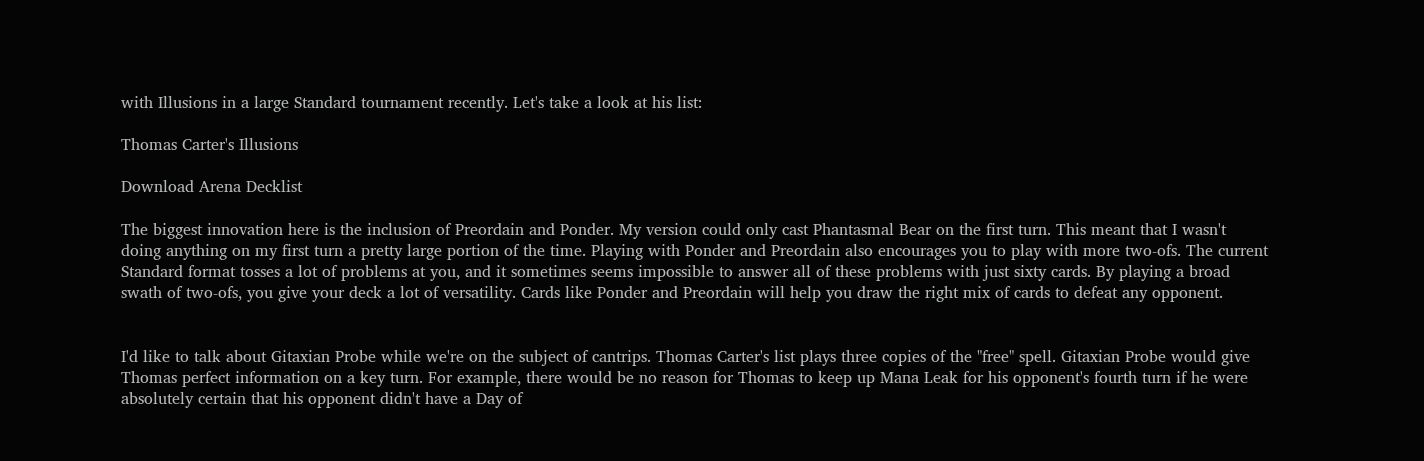with Illusions in a large Standard tournament recently. Let's take a look at his list:

Thomas Carter's Illusions

Download Arena Decklist

The biggest innovation here is the inclusion of Preordain and Ponder. My version could only cast Phantasmal Bear on the first turn. This meant that I wasn't doing anything on my first turn a pretty large portion of the time. Playing with Ponder and Preordain also encourages you to play with more two-ofs. The current Standard format tosses a lot of problems at you, and it sometimes seems impossible to answer all of these problems with just sixty cards. By playing a broad swath of two-ofs, you give your deck a lot of versatility. Cards like Ponder and Preordain will help you draw the right mix of cards to defeat any opponent.


I'd like to talk about Gitaxian Probe while we're on the subject of cantrips. Thomas Carter's list plays three copies of the "free" spell. Gitaxian Probe would give Thomas perfect information on a key turn. For example, there would be no reason for Thomas to keep up Mana Leak for his opponent's fourth turn if he were absolutely certain that his opponent didn't have a Day of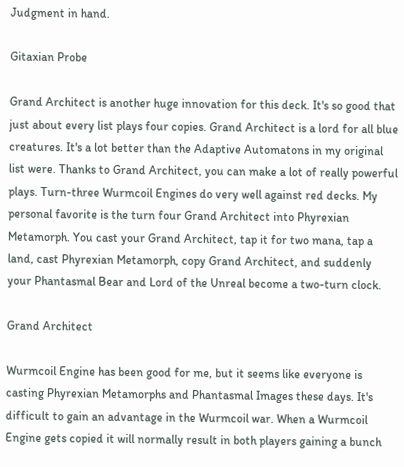Judgment in hand.

Gitaxian Probe

Grand Architect is another huge innovation for this deck. It's so good that just about every list plays four copies. Grand Architect is a lord for all blue creatures. It's a lot better than the Adaptive Automatons in my original list were. Thanks to Grand Architect, you can make a lot of really powerful plays. Turn-three Wurmcoil Engines do very well against red decks. My personal favorite is the turn four Grand Architect into Phyrexian Metamorph. You cast your Grand Architect, tap it for two mana, tap a land, cast Phyrexian Metamorph, copy Grand Architect, and suddenly your Phantasmal Bear and Lord of the Unreal become a two-turn clock.

Grand Architect

Wurmcoil Engine has been good for me, but it seems like everyone is casting Phyrexian Metamorphs and Phantasmal Images these days. It's difficult to gain an advantage in the Wurmcoil war. When a Wurmcoil Engine gets copied it will normally result in both players gaining a bunch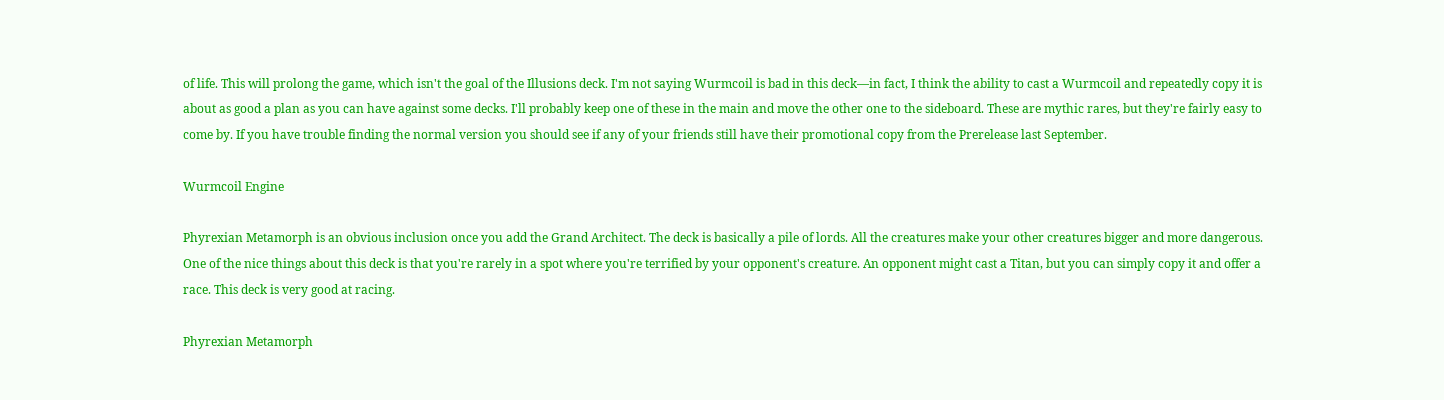of life. This will prolong the game, which isn't the goal of the Illusions deck. I'm not saying Wurmcoil is bad in this deck—in fact, I think the ability to cast a Wurmcoil and repeatedly copy it is about as good a plan as you can have against some decks. I'll probably keep one of these in the main and move the other one to the sideboard. These are mythic rares, but they're fairly easy to come by. If you have trouble finding the normal version you should see if any of your friends still have their promotional copy from the Prerelease last September.

Wurmcoil Engine

Phyrexian Metamorph is an obvious inclusion once you add the Grand Architect. The deck is basically a pile of lords. All the creatures make your other creatures bigger and more dangerous. One of the nice things about this deck is that you're rarely in a spot where you're terrified by your opponent's creature. An opponent might cast a Titan, but you can simply copy it and offer a race. This deck is very good at racing.

Phyrexian Metamorph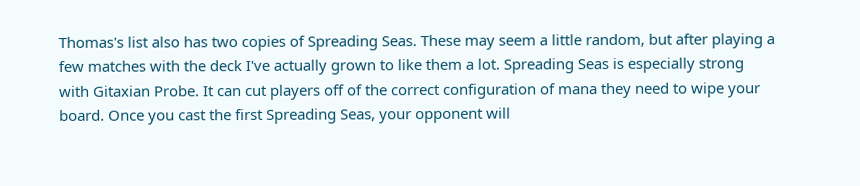Thomas's list also has two copies of Spreading Seas. These may seem a little random, but after playing a few matches with the deck I've actually grown to like them a lot. Spreading Seas is especially strong with Gitaxian Probe. It can cut players off of the correct configuration of mana they need to wipe your board. Once you cast the first Spreading Seas, your opponent will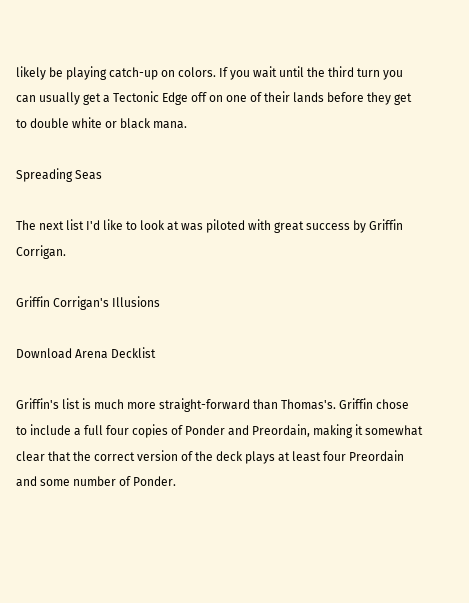likely be playing catch-up on colors. If you wait until the third turn you can usually get a Tectonic Edge off on one of their lands before they get to double white or black mana.

Spreading Seas

The next list I'd like to look at was piloted with great success by Griffin Corrigan.

Griffin Corrigan's Illusions

Download Arena Decklist

Griffin's list is much more straight-forward than Thomas's. Griffin chose to include a full four copies of Ponder and Preordain, making it somewhat clear that the correct version of the deck plays at least four Preordain and some number of Ponder.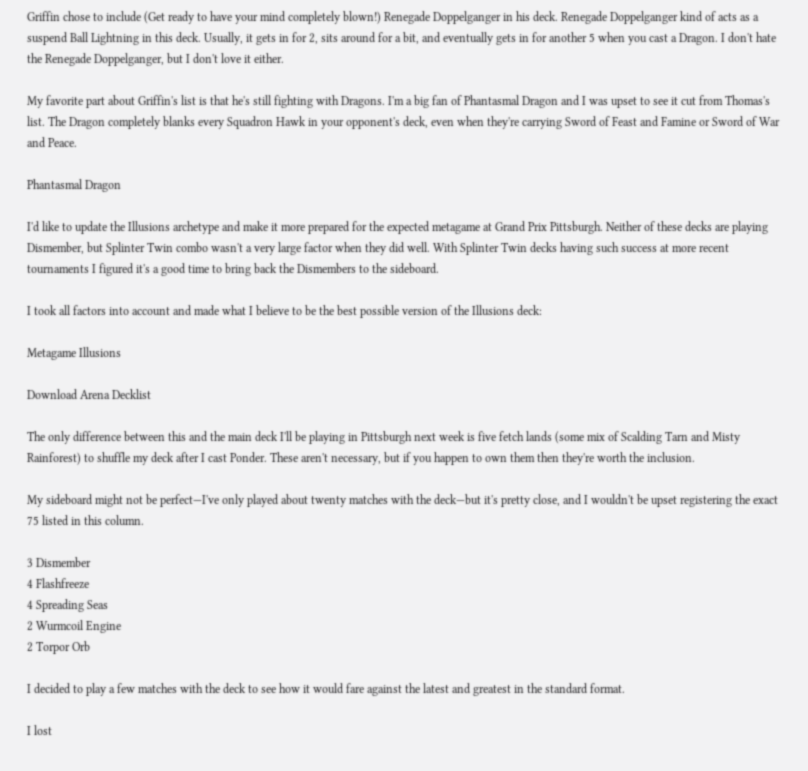Griffin chose to include (Get ready to have your mind completely blown!) Renegade Doppelganger in his deck. Renegade Doppelganger kind of acts as a suspend Ball Lightning in this deck. Usually, it gets in for 2, sits around for a bit, and eventually gets in for another 5 when you cast a Dragon. I don't hate the Renegade Doppelganger, but I don't love it either.

My favorite part about Griffin's list is that he's still fighting with Dragons. I'm a big fan of Phantasmal Dragon and I was upset to see it cut from Thomas's list. The Dragon completely blanks every Squadron Hawk in your opponent's deck, even when they're carrying Sword of Feast and Famine or Sword of War and Peace.

Phantasmal Dragon

I'd like to update the Illusions archetype and make it more prepared for the expected metagame at Grand Prix Pittsburgh. Neither of these decks are playing Dismember, but Splinter Twin combo wasn't a very large factor when they did well. With Splinter Twin decks having such success at more recent tournaments I figured it's a good time to bring back the Dismembers to the sideboard.

I took all factors into account and made what I believe to be the best possible version of the Illusions deck:

Metagame Illusions

Download Arena Decklist

The only difference between this and the main deck I'll be playing in Pittsburgh next week is five fetch lands (some mix of Scalding Tarn and Misty Rainforest) to shuffle my deck after I cast Ponder. These aren't necessary, but if you happen to own them then they're worth the inclusion.

My sideboard might not be perfect—I've only played about twenty matches with the deck—but it's pretty close, and I wouldn't be upset registering the exact 75 listed in this column.

3 Dismember
4 Flashfreeze
4 Spreading Seas
2 Wurmcoil Engine
2 Torpor Orb

I decided to play a few matches with the deck to see how it would fare against the latest and greatest in the standard format.

I lost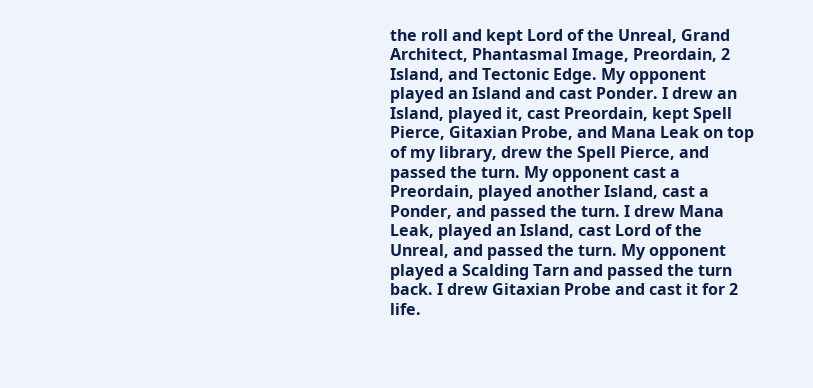the roll and kept Lord of the Unreal, Grand Architect, Phantasmal Image, Preordain, 2 Island, and Tectonic Edge. My opponent played an Island and cast Ponder. I drew an Island, played it, cast Preordain, kept Spell Pierce, Gitaxian Probe, and Mana Leak on top of my library, drew the Spell Pierce, and passed the turn. My opponent cast a Preordain, played another Island, cast a Ponder, and passed the turn. I drew Mana Leak, played an Island, cast Lord of the Unreal, and passed the turn. My opponent played a Scalding Tarn and passed the turn back. I drew Gitaxian Probe and cast it for 2 life.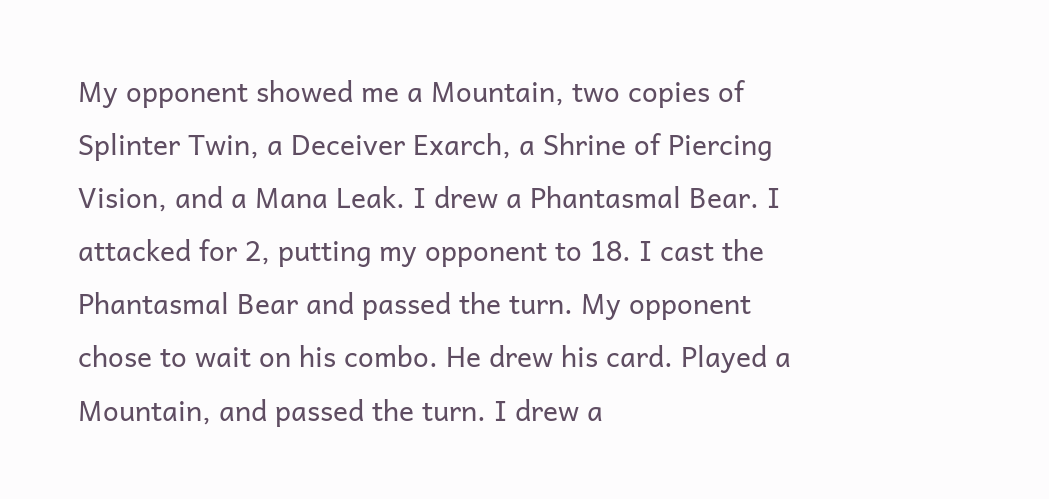My opponent showed me a Mountain, two copies of Splinter Twin, a Deceiver Exarch, a Shrine of Piercing Vision, and a Mana Leak. I drew a Phantasmal Bear. I attacked for 2, putting my opponent to 18. I cast the Phantasmal Bear and passed the turn. My opponent chose to wait on his combo. He drew his card. Played a Mountain, and passed the turn. I drew a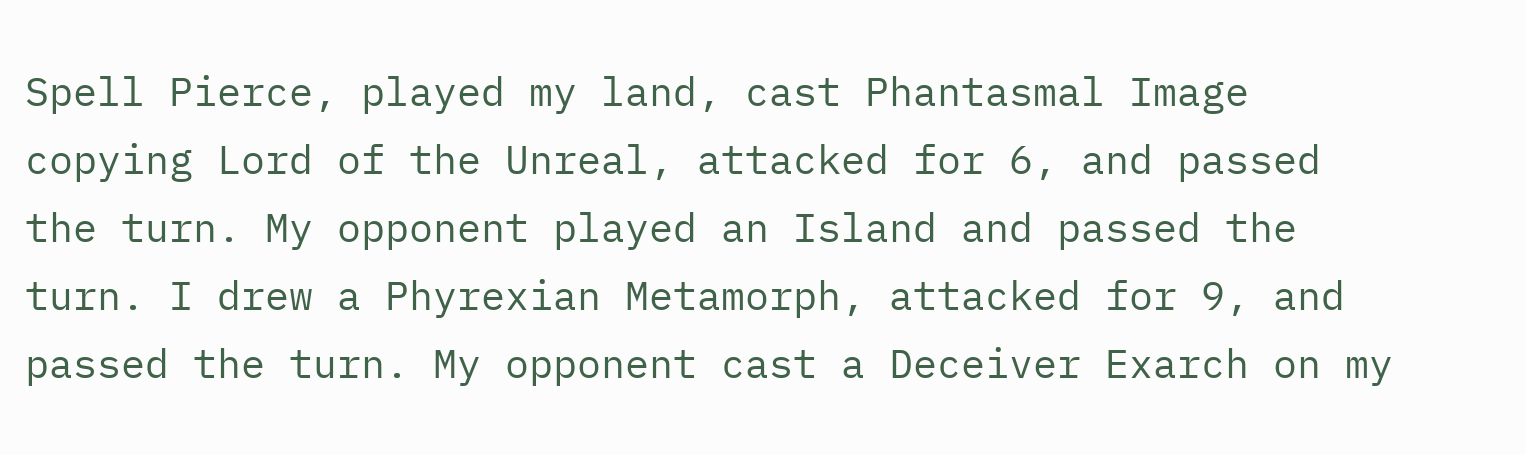Spell Pierce, played my land, cast Phantasmal Image copying Lord of the Unreal, attacked for 6, and passed the turn. My opponent played an Island and passed the turn. I drew a Phyrexian Metamorph, attacked for 9, and passed the turn. My opponent cast a Deceiver Exarch on my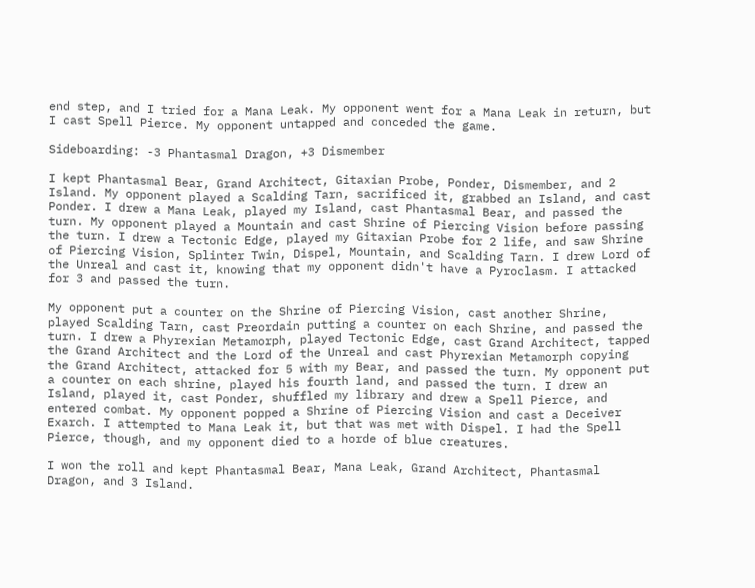end step, and I tried for a Mana Leak. My opponent went for a Mana Leak in return, but I cast Spell Pierce. My opponent untapped and conceded the game.

Sideboarding: -3 Phantasmal Dragon, +3 Dismember

I kept Phantasmal Bear, Grand Architect, Gitaxian Probe, Ponder, Dismember, and 2 Island. My opponent played a Scalding Tarn, sacrificed it, grabbed an Island, and cast Ponder. I drew a Mana Leak, played my Island, cast Phantasmal Bear, and passed the turn. My opponent played a Mountain and cast Shrine of Piercing Vision before passing the turn. I drew a Tectonic Edge, played my Gitaxian Probe for 2 life, and saw Shrine of Piercing Vision, Splinter Twin, Dispel, Mountain, and Scalding Tarn. I drew Lord of the Unreal and cast it, knowing that my opponent didn't have a Pyroclasm. I attacked for 3 and passed the turn.

My opponent put a counter on the Shrine of Piercing Vision, cast another Shrine, played Scalding Tarn, cast Preordain putting a counter on each Shrine, and passed the turn. I drew a Phyrexian Metamorph, played Tectonic Edge, cast Grand Architect, tapped the Grand Architect and the Lord of the Unreal and cast Phyrexian Metamorph copying the Grand Architect, attacked for 5 with my Bear, and passed the turn. My opponent put a counter on each shrine, played his fourth land, and passed the turn. I drew an Island, played it, cast Ponder, shuffled my library and drew a Spell Pierce, and entered combat. My opponent popped a Shrine of Piercing Vision and cast a Deceiver Exarch. I attempted to Mana Leak it, but that was met with Dispel. I had the Spell Pierce, though, and my opponent died to a horde of blue creatures.

I won the roll and kept Phantasmal Bear, Mana Leak, Grand Architect, Phantasmal Dragon, and 3 Island.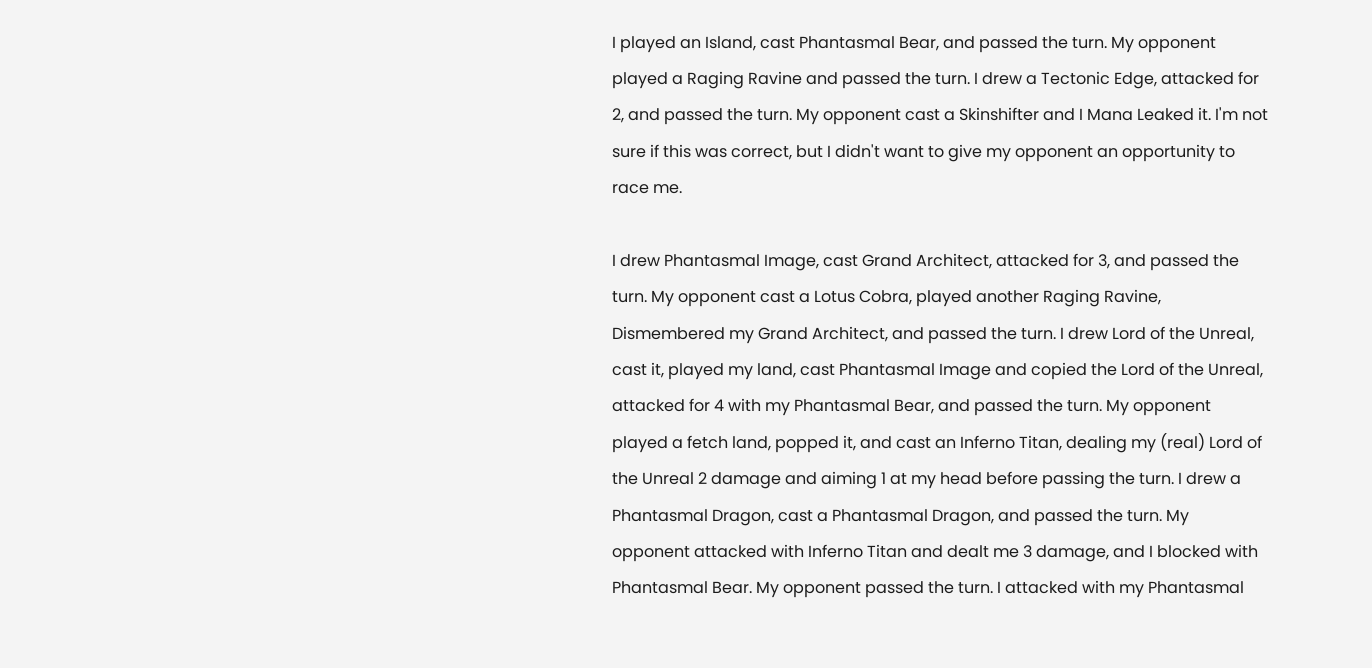I played an Island, cast Phantasmal Bear, and passed the turn. My opponent played a Raging Ravine and passed the turn. I drew a Tectonic Edge, attacked for 2, and passed the turn. My opponent cast a Skinshifter and I Mana Leaked it. I'm not sure if this was correct, but I didn't want to give my opponent an opportunity to race me.

I drew Phantasmal Image, cast Grand Architect, attacked for 3, and passed the turn. My opponent cast a Lotus Cobra, played another Raging Ravine, Dismembered my Grand Architect, and passed the turn. I drew Lord of the Unreal, cast it, played my land, cast Phantasmal Image and copied the Lord of the Unreal, attacked for 4 with my Phantasmal Bear, and passed the turn. My opponent played a fetch land, popped it, and cast an Inferno Titan, dealing my (real) Lord of the Unreal 2 damage and aiming 1 at my head before passing the turn. I drew a Phantasmal Dragon, cast a Phantasmal Dragon, and passed the turn. My opponent attacked with Inferno Titan and dealt me 3 damage, and I blocked with Phantasmal Bear. My opponent passed the turn. I attacked with my Phantasmal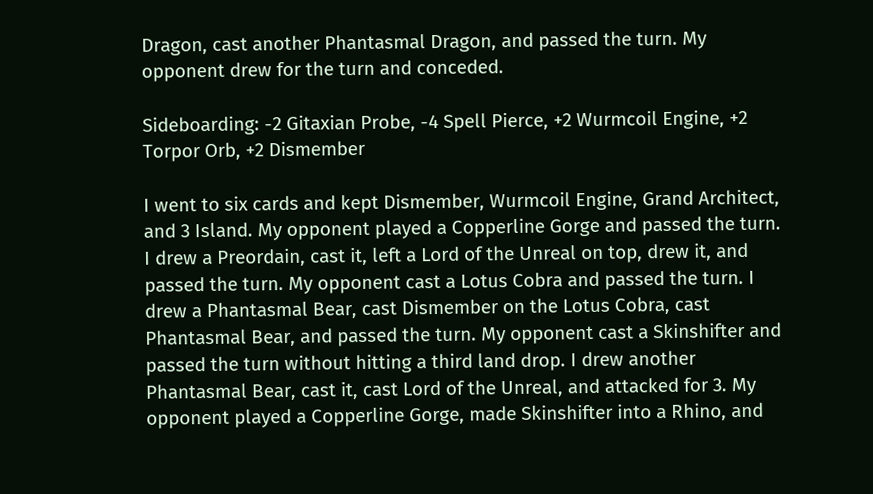Dragon, cast another Phantasmal Dragon, and passed the turn. My opponent drew for the turn and conceded.

Sideboarding: -2 Gitaxian Probe, -4 Spell Pierce, +2 Wurmcoil Engine, +2 Torpor Orb, +2 Dismember

I went to six cards and kept Dismember, Wurmcoil Engine, Grand Architect, and 3 Island. My opponent played a Copperline Gorge and passed the turn. I drew a Preordain, cast it, left a Lord of the Unreal on top, drew it, and passed the turn. My opponent cast a Lotus Cobra and passed the turn. I drew a Phantasmal Bear, cast Dismember on the Lotus Cobra, cast Phantasmal Bear, and passed the turn. My opponent cast a Skinshifter and passed the turn without hitting a third land drop. I drew another Phantasmal Bear, cast it, cast Lord of the Unreal, and attacked for 3. My opponent played a Copperline Gorge, made Skinshifter into a Rhino, and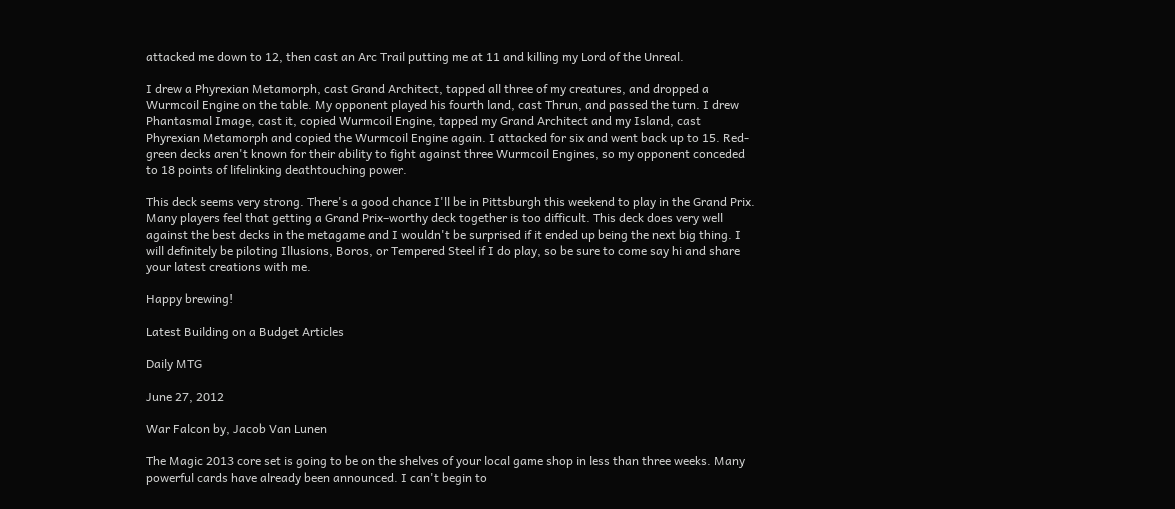attacked me down to 12, then cast an Arc Trail putting me at 11 and killing my Lord of the Unreal.

I drew a Phyrexian Metamorph, cast Grand Architect, tapped all three of my creatures, and dropped a Wurmcoil Engine on the table. My opponent played his fourth land, cast Thrun, and passed the turn. I drew Phantasmal Image, cast it, copied Wurmcoil Engine, tapped my Grand Architect and my Island, cast Phyrexian Metamorph and copied the Wurmcoil Engine again. I attacked for six and went back up to 15. Red-green decks aren't known for their ability to fight against three Wurmcoil Engines, so my opponent conceded to 18 points of lifelinking deathtouching power.

This deck seems very strong. There's a good chance I'll be in Pittsburgh this weekend to play in the Grand Prix. Many players feel that getting a Grand Prix–worthy deck together is too difficult. This deck does very well against the best decks in the metagame and I wouldn't be surprised if it ended up being the next big thing. I will definitely be piloting Illusions, Boros, or Tempered Steel if I do play, so be sure to come say hi and share your latest creations with me.

Happy brewing!

Latest Building on a Budget Articles

Daily MTG

June 27, 2012

War Falcon by, Jacob Van Lunen

The Magic 2013 core set is going to be on the shelves of your local game shop in less than three weeks. Many powerful cards have already been announced. I can't begin to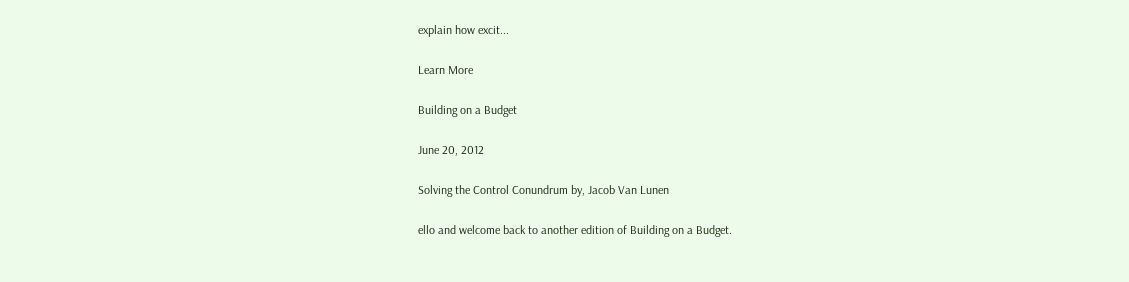explain how excit...

Learn More

Building on a Budget

June 20, 2012

Solving the Control Conundrum by, Jacob Van Lunen

ello and welcome back to another edition of Building on a Budget.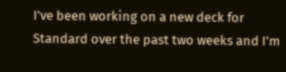I've been working on a new deck for Standard over the past two weeks and I'm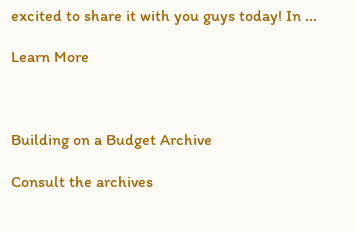excited to share it with you guys today! In ...

Learn More



Building on a Budget Archive

Consult the archives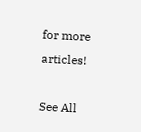for more articles!

See All